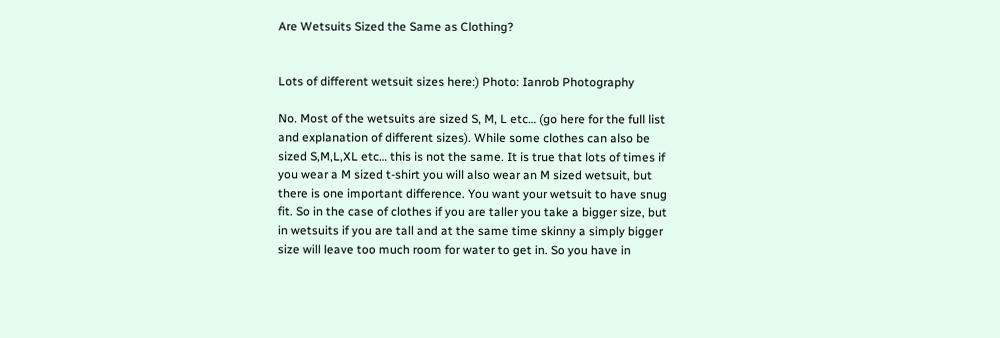Are Wetsuits Sized the Same as Clothing?


Lots of different wetsuit sizes here:) Photo: Ianrob Photography

No. Most of the wetsuits are sized S, M, L etc… (go here for the full list and explanation of different sizes). While some clothes can also be sized S,M,L,XL etc… this is not the same. It is true that lots of times if you wear a M sized t-shirt you will also wear an M sized wetsuit, but there is one important difference. You want your wetsuit to have snug fit. So in the case of clothes if you are taller you take a bigger size, but in wetsuits if you are tall and at the same time skinny a simply bigger size will leave too much room for water to get in. So you have in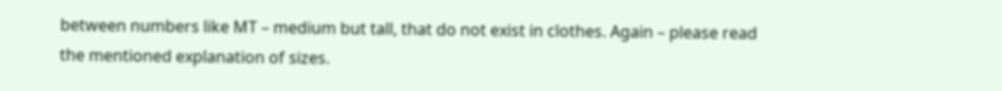between numbers like MT – medium but tall, that do not exist in clothes. Again – please read the mentioned explanation of sizes.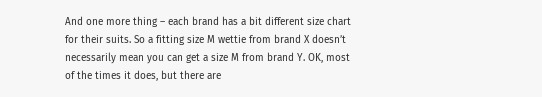And one more thing – each brand has a bit different size chart for their suits. So a fitting size M wettie from brand X doesn’t necessarily mean you can get a size M from brand Y. OK, most of the times it does, but there are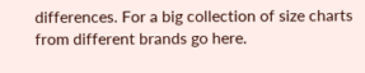differences. For a big collection of size charts from different brands go here.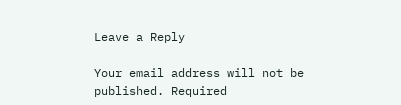Leave a Reply

Your email address will not be published. Required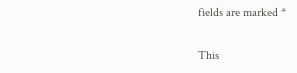fields are marked *

This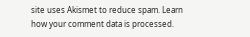site uses Akismet to reduce spam. Learn how your comment data is processed.